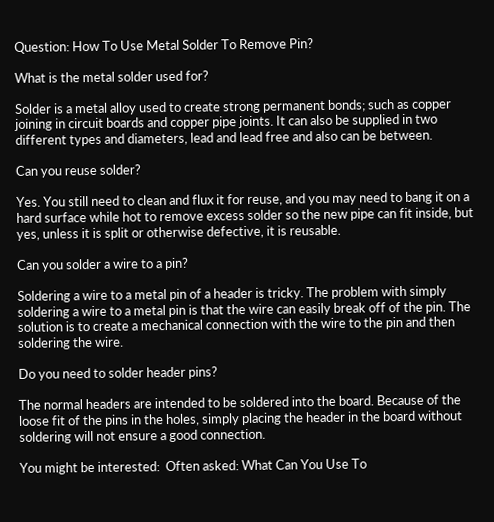Question: How To Use Metal Solder To Remove Pin?

What is the metal solder used for?

Solder is a metal alloy used to create strong permanent bonds; such as copper joining in circuit boards and copper pipe joints. It can also be supplied in two different types and diameters, lead and lead free and also can be between.

Can you reuse solder?

Yes. You still need to clean and flux it for reuse, and you may need to bang it on a hard surface while hot to remove excess solder so the new pipe can fit inside, but yes, unless it is split or otherwise defective, it is reusable.

Can you solder a wire to a pin?

Soldering a wire to a metal pin of a header is tricky. The problem with simply soldering a wire to a metal pin is that the wire can easily break off of the pin. The solution is to create a mechanical connection with the wire to the pin and then soldering the wire.

Do you need to solder header pins?

The normal headers are intended to be soldered into the board. Because of the loose fit of the pins in the holes, simply placing the header in the board without soldering will not ensure a good connection.

You might be interested:  Often asked: What Can You Use To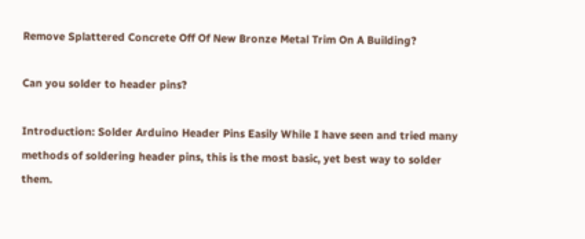Remove Splattered Concrete Off Of New Bronze Metal Trim On A Building?

Can you solder to header pins?

Introduction: Solder Arduino Header Pins Easily While I have seen and tried many methods of soldering header pins, this is the most basic, yet best way to solder them.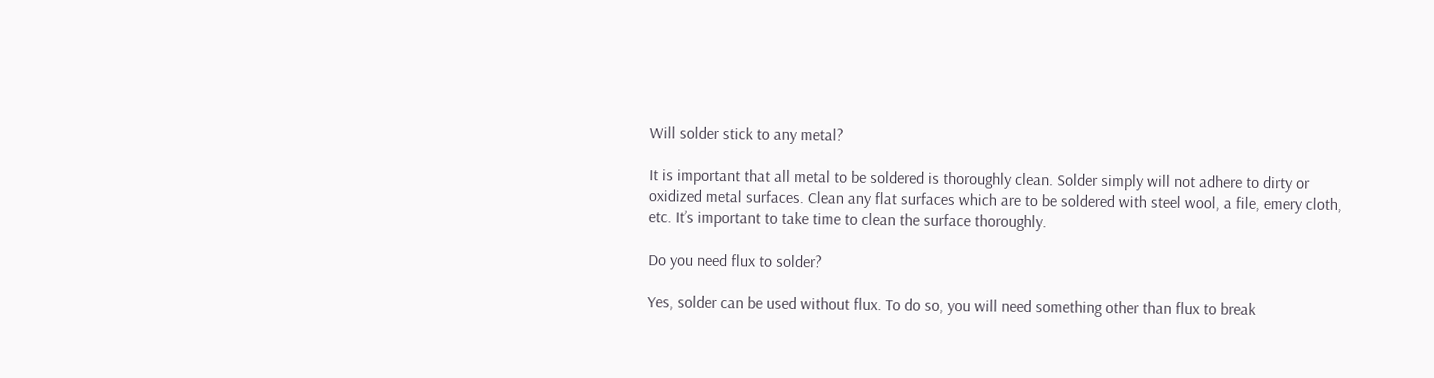Will solder stick to any metal?

It is important that all metal to be soldered is thoroughly clean. Solder simply will not adhere to dirty or oxidized metal surfaces. Clean any flat surfaces which are to be soldered with steel wool, a file, emery cloth, etc. It’s important to take time to clean the surface thoroughly.

Do you need flux to solder?

Yes, solder can be used without flux. To do so, you will need something other than flux to break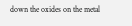down the oxides on the metal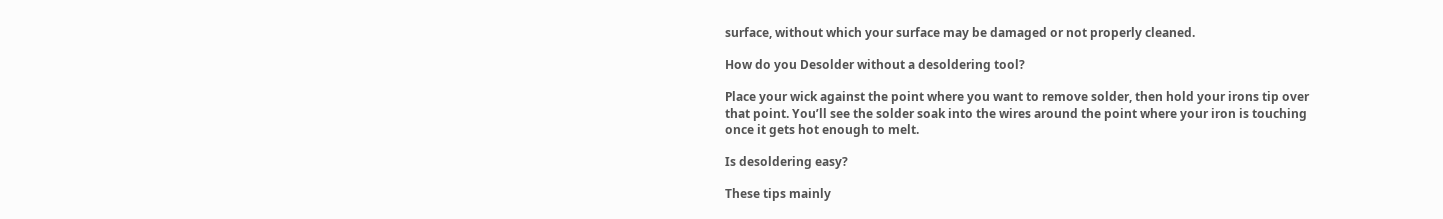surface, without which your surface may be damaged or not properly cleaned.

How do you Desolder without a desoldering tool?

Place your wick against the point where you want to remove solder, then hold your irons tip over that point. You’ll see the solder soak into the wires around the point where your iron is touching once it gets hot enough to melt.

Is desoldering easy?

These tips mainly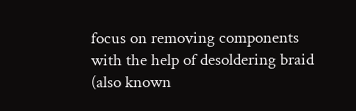focus on removing components with the help of desoldering braid (also known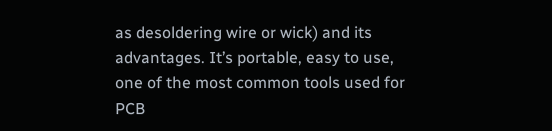as desoldering wire or wick) and its advantages. It’s portable, easy to use, one of the most common tools used for PCB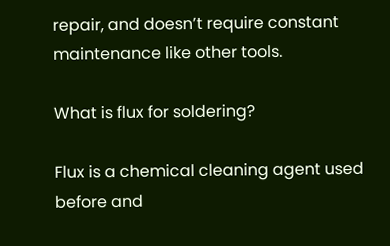repair, and doesn’t require constant maintenance like other tools.

What is flux for soldering?

Flux is a chemical cleaning agent used before and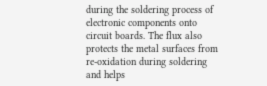during the soldering process of electronic components onto circuit boards. The flux also protects the metal surfaces from re-oxidation during soldering and helps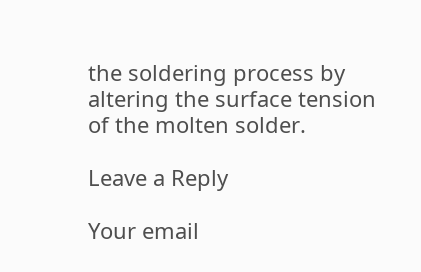the soldering process by altering the surface tension of the molten solder.

Leave a Reply

Your email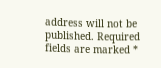address will not be published. Required fields are marked *